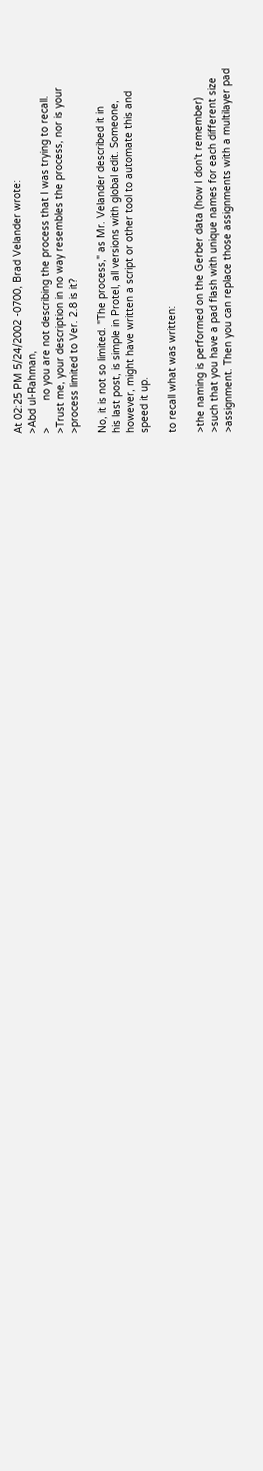At 02:25 PM 5/24/2002 -0700, Brad Velander wrote:
>Abd ul-Rahman,
>         no you are not describing the process that I was trying to recall.
>Trust me, your description in no way resembles the process, nor is your
>process limited to Ver. 2.8 is it?

No, it is not so limited. "The process," as Mr. Velander described it in
his last post, is simple in Protel, all versions with global edit. Someone,
however, might have written a script or other tool to automate this and
speed it up.

to recall what was written:

>the naming is performed on the Gerber data (how I don't remember)
>such that you have a pad flash with unique names for each different size
>assignment. Then you can replace those assignments with a multilayer pad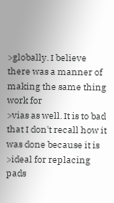>globally. I believe there was a manner of making the same thing work for
>vias as well. It is to bad that I don't recall how it was done because it is
>ideal for replacing pads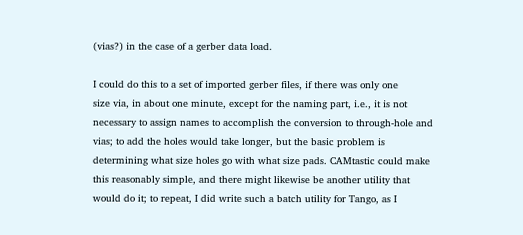(vias?) in the case of a gerber data load.

I could do this to a set of imported gerber files, if there was only one
size via, in about one minute, except for the naming part, i.e., it is not
necessary to assign names to accomplish the conversion to through-hole and
vias; to add the holes would take longer, but the basic problem is
determining what size holes go with what size pads. CAMtastic could make
this reasonably simple, and there might likewise be another utility that
would do it; to repeat, I did write such a batch utility for Tango, as I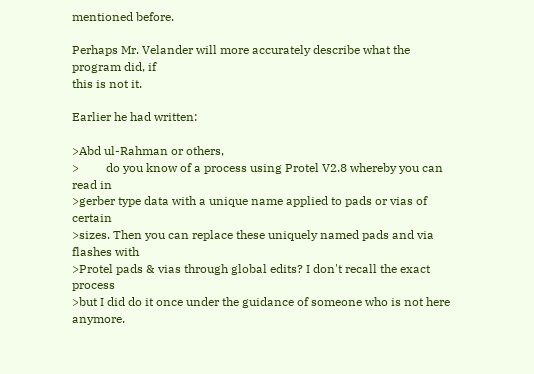mentioned before.

Perhaps Mr. Velander will more accurately describe what the program did, if
this is not it.

Earlier he had written:

>Abd ul-Rahman or others,
>         do you know of a process using Protel V2.8 whereby you can read in
>gerber type data with a unique name applied to pads or vias of certain
>sizes. Then you can replace these uniquely named pads and via flashes with
>Protel pads & vias through global edits? I don't recall the exact process
>but I did do it once under the guidance of someone who is not here anymore.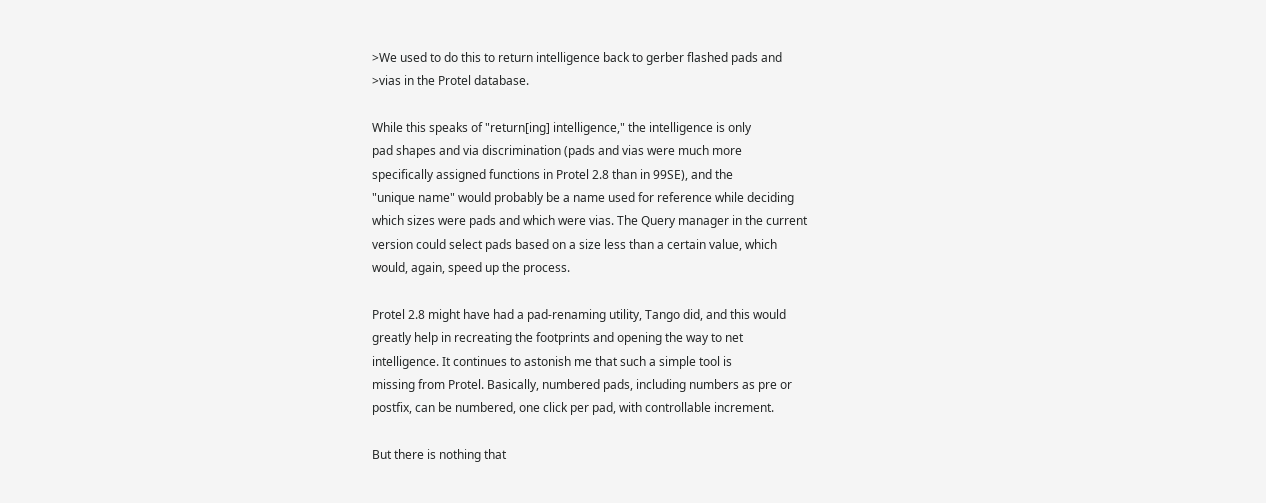>We used to do this to return intelligence back to gerber flashed pads and
>vias in the Protel database.

While this speaks of "return[ing] intelligence," the intelligence is only
pad shapes and via discrimination (pads and vias were much more
specifically assigned functions in Protel 2.8 than in 99SE), and the
"unique name" would probably be a name used for reference while deciding
which sizes were pads and which were vias. The Query manager in the current
version could select pads based on a size less than a certain value, which
would, again, speed up the process.

Protel 2.8 might have had a pad-renaming utility, Tango did, and this would
greatly help in recreating the footprints and opening the way to net
intelligence. It continues to astonish me that such a simple tool is
missing from Protel. Basically, numbered pads, including numbers as pre or
postfix, can be numbered, one click per pad, with controllable increment.

But there is nothing that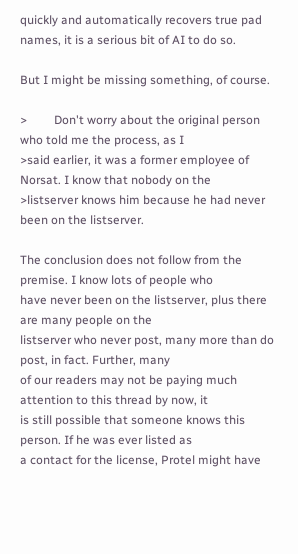quickly and automatically recovers true pad
names, it is a serious bit of AI to do so.

But I might be missing something, of course.

>         Don't worry about the original person who told me the process, as I
>said earlier, it was a former employee of Norsat. I know that nobody on the
>listserver knows him because he had never been on the listserver.

The conclusion does not follow from the premise. I know lots of people who
have never been on the listserver, plus there are many people on the
listserver who never post, many more than do post, in fact. Further, many
of our readers may not be paying much attention to this thread by now, it
is still possible that someone knows this person. If he was ever listed as
a contact for the license, Protel might have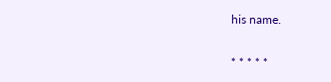his name.

* * * * *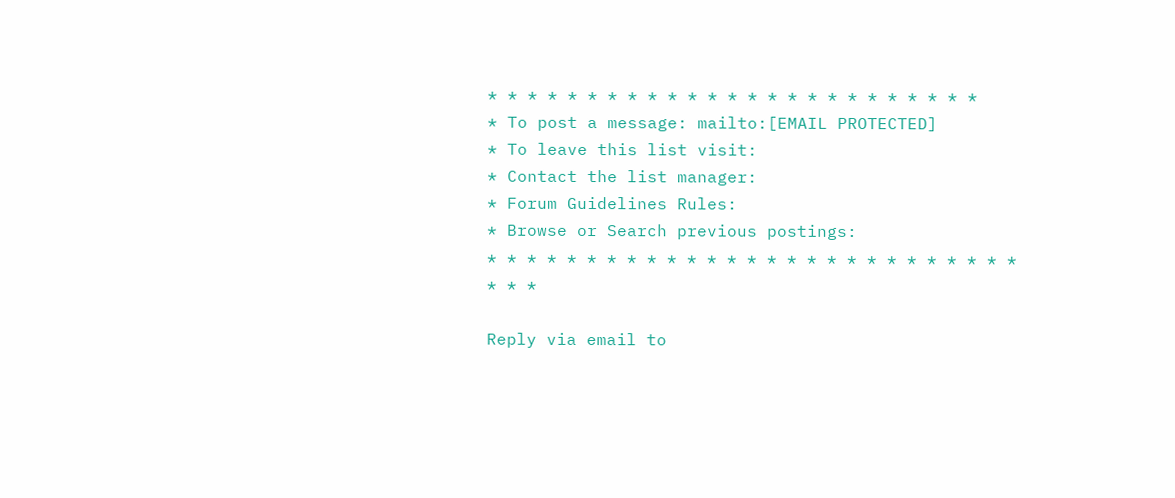* * * * * * * * * * * * * * * * * * * * * * * * *
* To post a message: mailto:[EMAIL PROTECTED]
* To leave this list visit:
* Contact the list manager:
* Forum Guidelines Rules:
* Browse or Search previous postings:
* * * * * * * * * * * * * * * * * * * * * * * * * * * * * *

Reply via email to